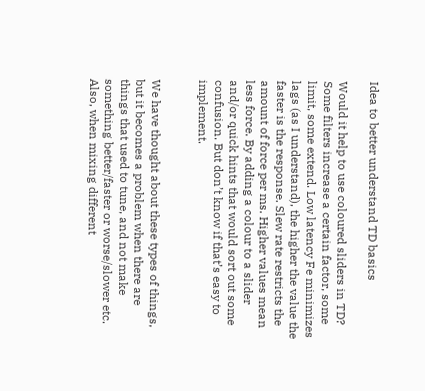Idea to better understand TD basics

Would it help to use coloured sliders in TD? Some filters increase a certain factor, some limit, some extend. Low latency Fe minimizes lags (as I understand), the higher the value the faster is the response. Slew rate restricts the amount of force per ms. Higher values mean less force. By adding a colour to a slider and/or quick hints that would sort out some confusion. But don’t know if that’s easy to implement.


We have thought about these types of things, but it becomes a problem when there are things that used to tune, and not make something better/faster or worse/slower etc.
Also, when mixing different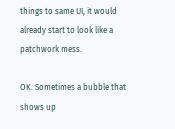things to same UI, it would already start to look like a patchwork mess.

OK. Sometimes a bubble that shows up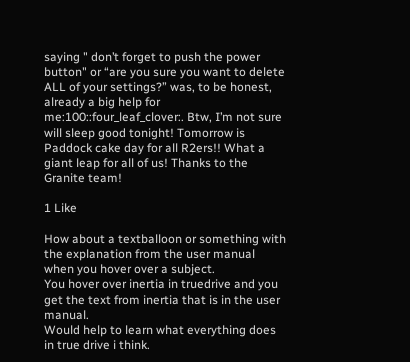saying " don’t forget to push the power button" or “are you sure you want to delete ALL of your settings?” was, to be honest, already a big help for me:100::four_leaf_clover:. Btw, I’m not sure will sleep good tonight! Tomorrow is Paddock cake day for all R2ers!! What a giant leap for all of us! Thanks to the Granite team!

1 Like

How about a textballoon or something with the explanation from the user manual when you hover over a subject.
You hover over inertia in truedrive and you get the text from inertia that is in the user manual.
Would help to learn what everything does in true drive i think.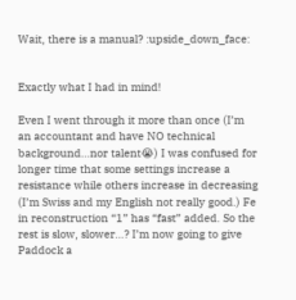Wait, there is a manual? :upside_down_face:


Exactly what I had in mind!

Even I went through it more than once (I’m an accountant and have NO technical background…nor talent😭) I was confused for longer time that some settings increase a resistance while others increase in decreasing (I’m Swiss and my English not really good.) Fe in reconstruction “1” has “fast” added. So the rest is slow, slower…? I’m now going to give Paddock a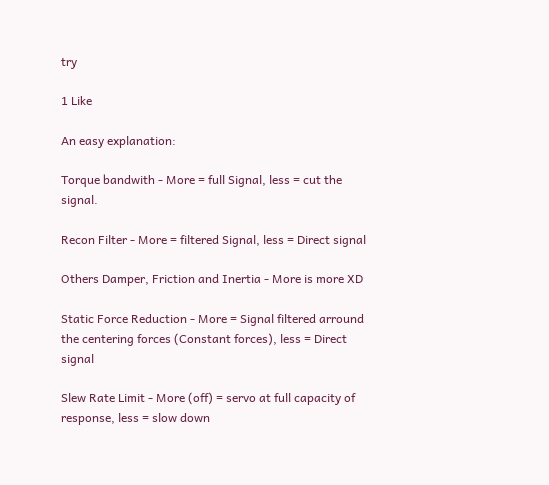try

1 Like

An easy explanation:

Torque bandwith - More = full Signal, less = cut the signal.

Recon Filter - More = filtered Signal, less = Direct signal

Others Damper, Friction and Inertia - More is more XD

Static Force Reduction - More = Signal filtered arround the centering forces (Constant forces), less = Direct signal

Slew Rate Limit - More (off) = servo at full capacity of response, less = slow down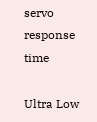servo response time

Ultra Low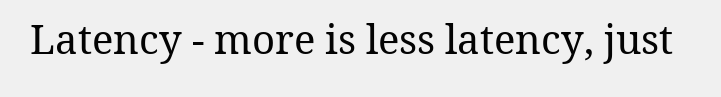Latency - more is less latency, just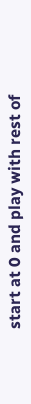start at 0 and play with rest of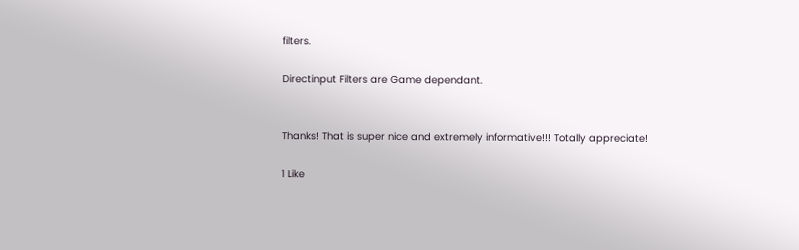filters.

Directinput Filters are Game dependant.


Thanks! That is super nice and extremely informative!!! Totally appreciate!

1 Like